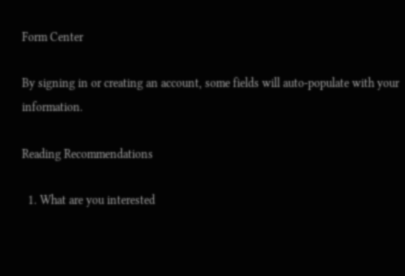Form Center

By signing in or creating an account, some fields will auto-populate with your information.

Reading Recommendations

  1. What are you interested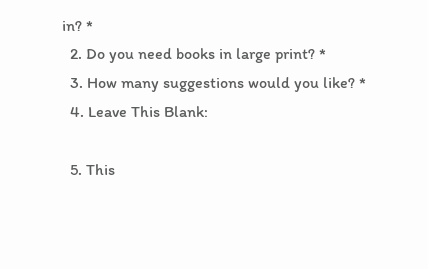in? *
  2. Do you need books in large print? *
  3. How many suggestions would you like? *
  4. Leave This Blank:

  5. This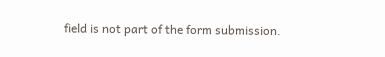field is not part of the form submission.